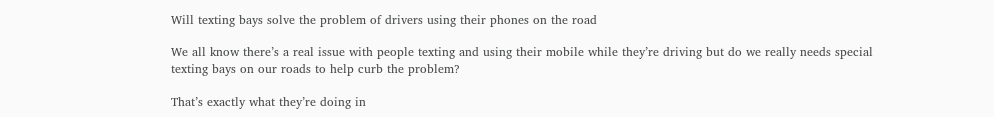Will texting bays solve the problem of drivers using their phones on the road

We all know there’s a real issue with people texting and using their mobile while they’re driving but do we really needs special texting bays on our roads to help curb the problem?

That’s exactly what they’re doing in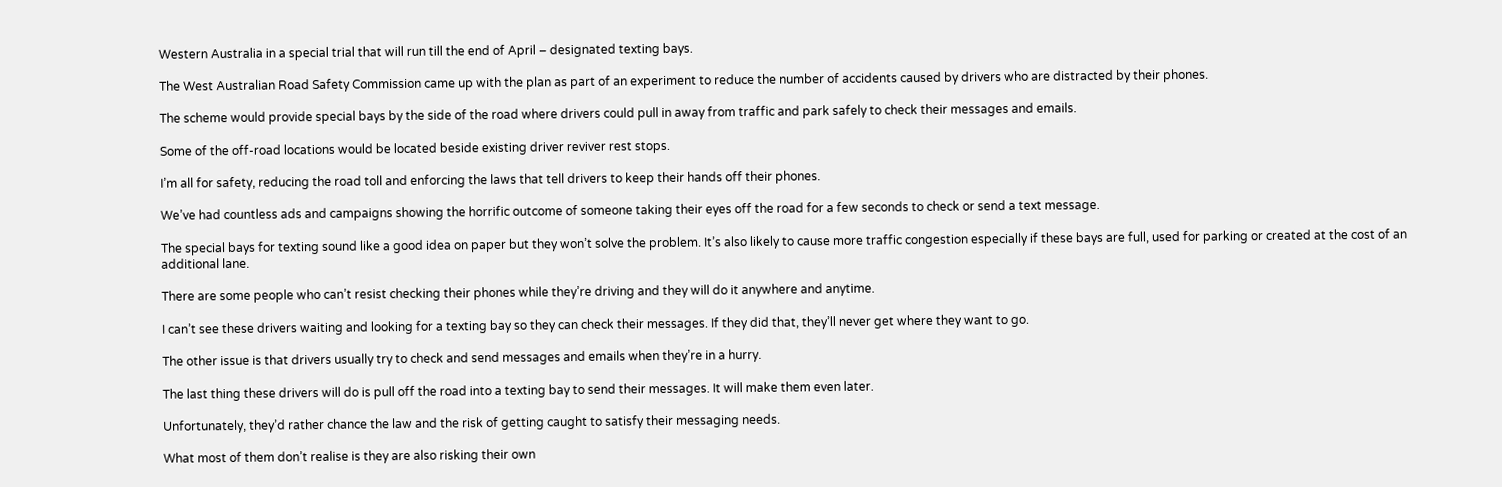Western Australia in a special trial that will run till the end of April – designated texting bays.

The West Australian Road Safety Commission came up with the plan as part of an experiment to reduce the number of accidents caused by drivers who are distracted by their phones.

The scheme would provide special bays by the side of the road where drivers could pull in away from traffic and park safely to check their messages and emails.

Some of the off-road locations would be located beside existing driver reviver rest stops.

I’m all for safety, reducing the road toll and enforcing the laws that tell drivers to keep their hands off their phones.

We’ve had countless ads and campaigns showing the horrific outcome of someone taking their eyes off the road for a few seconds to check or send a text message.

The special bays for texting sound like a good idea on paper but they won’t solve the problem. It’s also likely to cause more traffic congestion especially if these bays are full, used for parking or created at the cost of an additional lane.

There are some people who can’t resist checking their phones while they’re driving and they will do it anywhere and anytime.

I can’t see these drivers waiting and looking for a texting bay so they can check their messages. If they did that, they’ll never get where they want to go.

The other issue is that drivers usually try to check and send messages and emails when they’re in a hurry.

The last thing these drivers will do is pull off the road into a texting bay to send their messages. It will make them even later.

Unfortunately, they’d rather chance the law and the risk of getting caught to satisfy their messaging needs.

What most of them don’t realise is they are also risking their own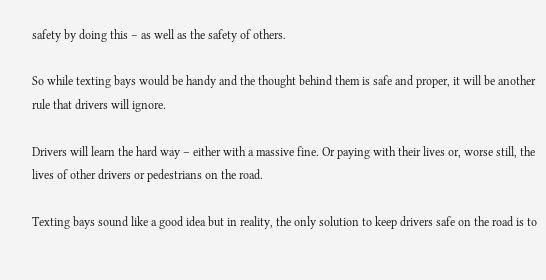safety by doing this – as well as the safety of others.

So while texting bays would be handy and the thought behind them is safe and proper, it will be another rule that drivers will ignore.

Drivers will learn the hard way – either with a massive fine. Or paying with their lives or, worse still, the lives of other drivers or pedestrians on the road.

Texting bays sound like a good idea but in reality, the only solution to keep drivers safe on the road is to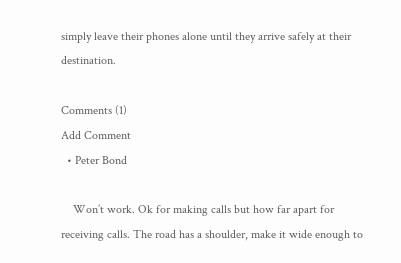simply leave their phones alone until they arrive safely at their destination.

Comments (1)
Add Comment
  • Peter Bond

    Won’t work. Ok for making calls but how far apart for receiving calls. The road has a shoulder, make it wide enough to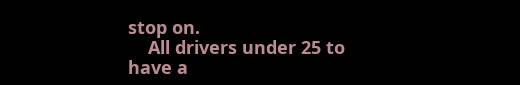stop on.
    All drivers under 25 to have a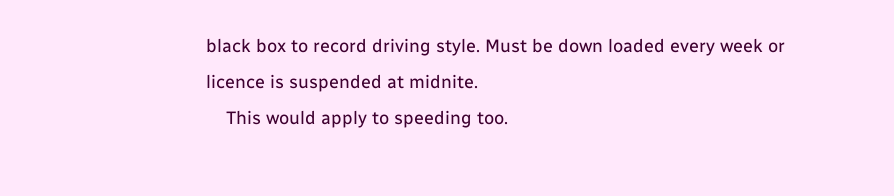black box to record driving style. Must be down loaded every week or licence is suspended at midnite.
    This would apply to speeding too.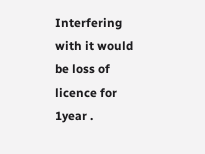Interfering with it would be loss of licence for 1year .